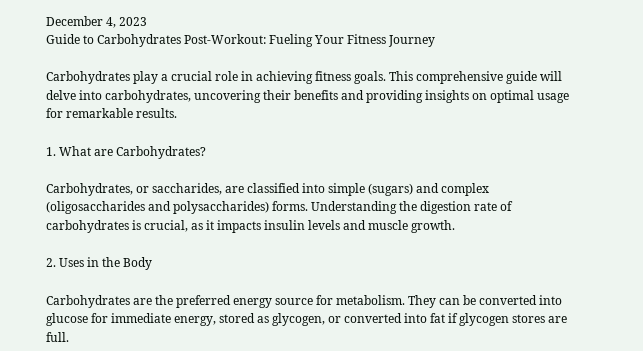December 4, 2023
Guide to Carbohydrates Post-Workout: Fueling Your Fitness Journey

Carbohydrates play a crucial role in achieving fitness goals. This comprehensive guide will delve into carbohydrates, uncovering their benefits and providing insights on optimal usage for remarkable results.

1. What are Carbohydrates?

Carbohydrates, or saccharides, are classified into simple (sugars) and complex (oligosaccharides and polysaccharides) forms. Understanding the digestion rate of carbohydrates is crucial, as it impacts insulin levels and muscle growth.

2. Uses in the Body

Carbohydrates are the preferred energy source for metabolism. They can be converted into glucose for immediate energy, stored as glycogen, or converted into fat if glycogen stores are full.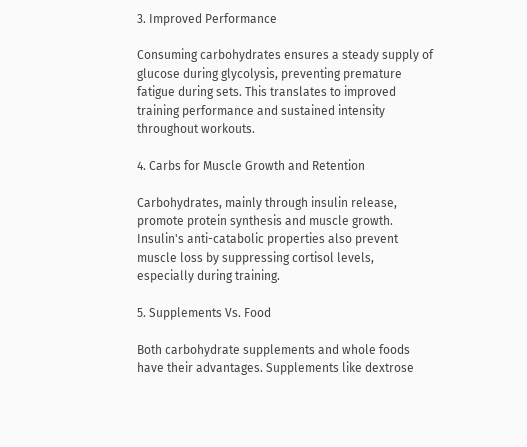3. Improved Performance

Consuming carbohydrates ensures a steady supply of glucose during glycolysis, preventing premature fatigue during sets. This translates to improved training performance and sustained intensity throughout workouts.

4. Carbs for Muscle Growth and Retention

Carbohydrates, mainly through insulin release, promote protein synthesis and muscle growth. Insulin's anti-catabolic properties also prevent muscle loss by suppressing cortisol levels, especially during training.

5. Supplements Vs. Food

Both carbohydrate supplements and whole foods have their advantages. Supplements like dextrose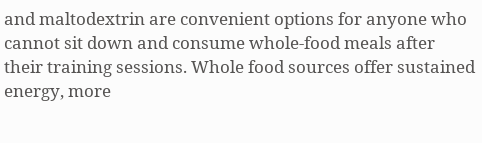and maltodextrin are convenient options for anyone who cannot sit down and consume whole-food meals after their training sessions. Whole food sources offer sustained energy, more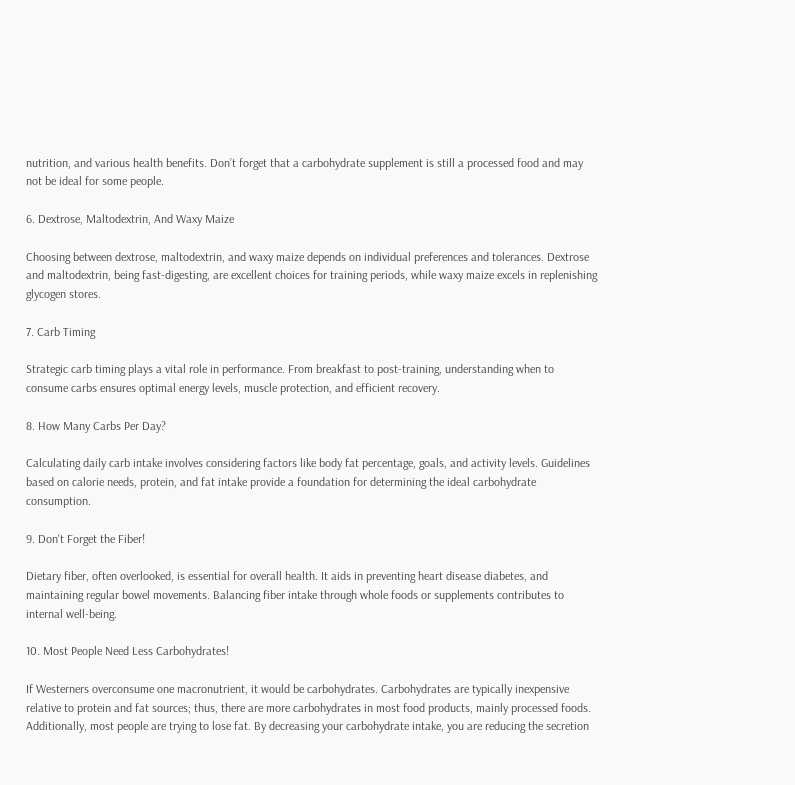nutrition, and various health benefits. Don’t forget that a carbohydrate supplement is still a processed food and may not be ideal for some people.

6. Dextrose, Maltodextrin, And Waxy Maize

Choosing between dextrose, maltodextrin, and waxy maize depends on individual preferences and tolerances. Dextrose and maltodextrin, being fast-digesting, are excellent choices for training periods, while waxy maize excels in replenishing glycogen stores.

7. Carb Timing

Strategic carb timing plays a vital role in performance. From breakfast to post-training, understanding when to consume carbs ensures optimal energy levels, muscle protection, and efficient recovery.

8. How Many Carbs Per Day?

Calculating daily carb intake involves considering factors like body fat percentage, goals, and activity levels. Guidelines based on calorie needs, protein, and fat intake provide a foundation for determining the ideal carbohydrate consumption.

9. Don't Forget the Fiber!

Dietary fiber, often overlooked, is essential for overall health. It aids in preventing heart disease diabetes, and maintaining regular bowel movements. Balancing fiber intake through whole foods or supplements contributes to internal well-being.

10. Most People Need Less Carbohydrates!

If Westerners overconsume one macronutrient, it would be carbohydrates. Carbohydrates are typically inexpensive relative to protein and fat sources; thus, there are more carbohydrates in most food products, mainly processed foods. Additionally, most people are trying to lose fat. By decreasing your carbohydrate intake, you are reducing the secretion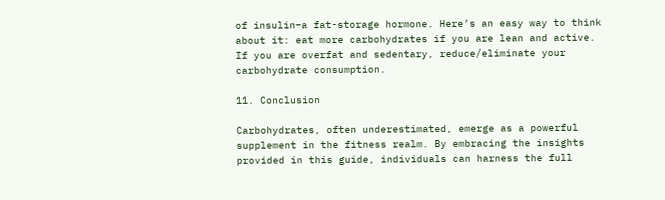of insulin–a fat-storage hormone. Here’s an easy way to think about it: eat more carbohydrates if you are lean and active. If you are overfat and sedentary, reduce/eliminate your carbohydrate consumption.

11. Conclusion

Carbohydrates, often underestimated, emerge as a powerful supplement in the fitness realm. By embracing the insights provided in this guide, individuals can harness the full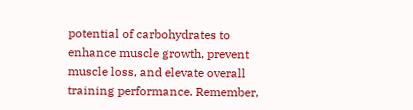potential of carbohydrates to enhance muscle growth, prevent muscle loss, and elevate overall training performance. Remember,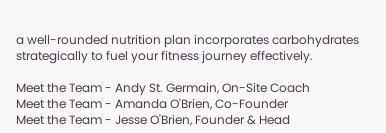a well-rounded nutrition plan incorporates carbohydrates strategically to fuel your fitness journey effectively.

Meet the Team - Andy St. Germain, On-Site Coach
Meet the Team - Amanda O'Brien, Co-Founder
Meet the Team - Jesse O'Brien, Founder & Head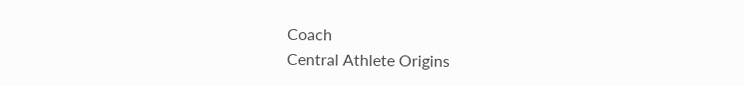Coach
Central Athlete Origins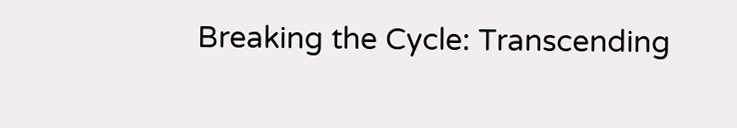Breaking the Cycle: Transcending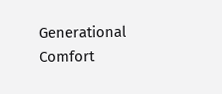Generational Comfort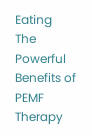Eating
The Powerful Benefits of PEMF Therapy